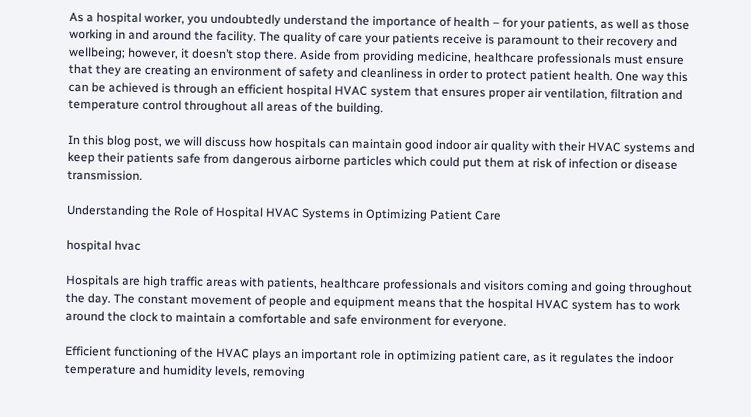As a hospital worker, you undoubtedly understand the importance of health – for your patients, as well as those working in and around the facility. The quality of care your patients receive is paramount to their recovery and wellbeing; however, it doesn’t stop there. Aside from providing medicine, healthcare professionals must ensure that they are creating an environment of safety and cleanliness in order to protect patient health. One way this can be achieved is through an efficient hospital HVAC system that ensures proper air ventilation, filtration and temperature control throughout all areas of the building.

In this blog post, we will discuss how hospitals can maintain good indoor air quality with their HVAC systems and keep their patients safe from dangerous airborne particles which could put them at risk of infection or disease transmission.

Understanding the Role of Hospital HVAC Systems in Optimizing Patient Care

hospital hvac

Hospitals are high traffic areas with patients, healthcare professionals and visitors coming and going throughout the day. The constant movement of people and equipment means that the hospital HVAC system has to work around the clock to maintain a comfortable and safe environment for everyone.

Efficient functioning of the HVAC plays an important role in optimizing patient care, as it regulates the indoor temperature and humidity levels, removing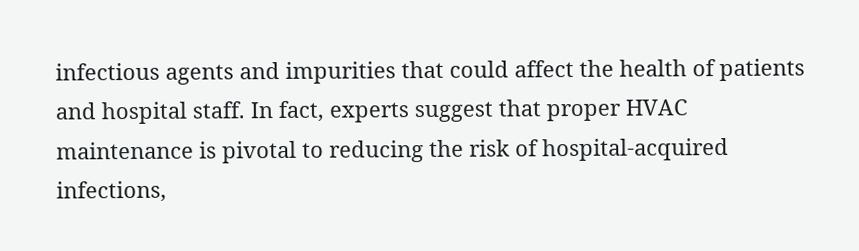infectious agents and impurities that could affect the health of patients and hospital staff. In fact, experts suggest that proper HVAC maintenance is pivotal to reducing the risk of hospital-acquired infections,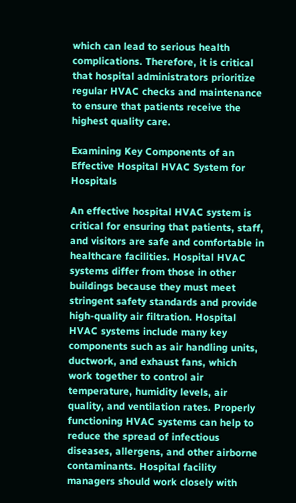which can lead to serious health complications. Therefore, it is critical that hospital administrators prioritize regular HVAC checks and maintenance to ensure that patients receive the highest quality care.

Examining Key Components of an Effective Hospital HVAC System for Hospitals

An effective hospital HVAC system is critical for ensuring that patients, staff, and visitors are safe and comfortable in healthcare facilities. Hospital HVAC systems differ from those in other buildings because they must meet stringent safety standards and provide high-quality air filtration. Hospital HVAC systems include many key components such as air handling units, ductwork, and exhaust fans, which work together to control air temperature, humidity levels, air quality, and ventilation rates. Properly functioning HVAC systems can help to reduce the spread of infectious diseases, allergens, and other airborne contaminants. Hospital facility managers should work closely with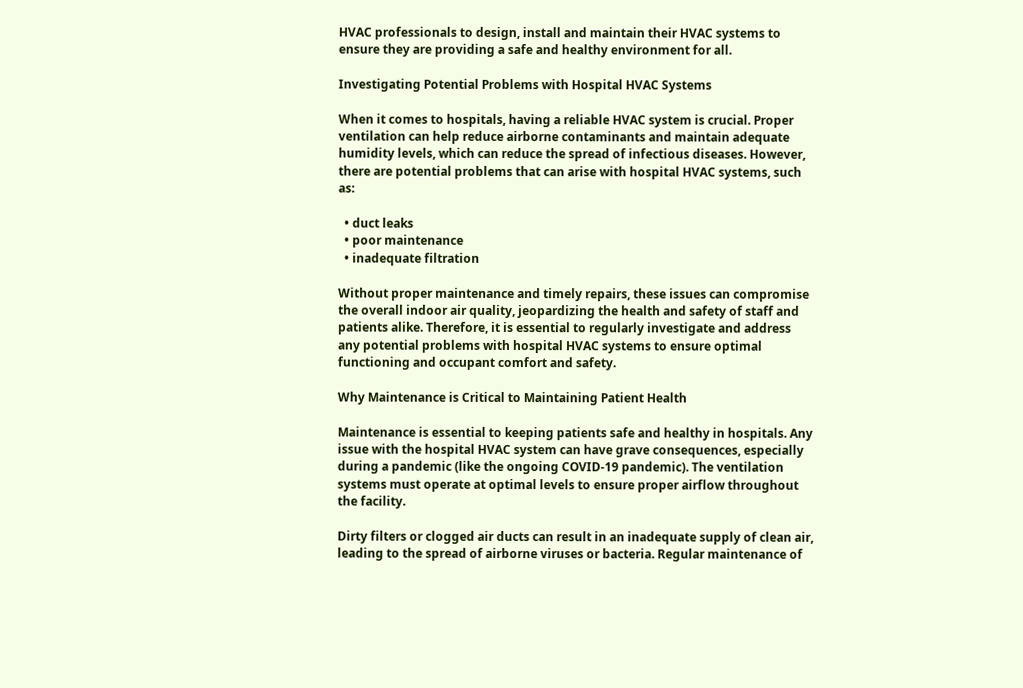HVAC professionals to design, install and maintain their HVAC systems to ensure they are providing a safe and healthy environment for all.

Investigating Potential Problems with Hospital HVAC Systems

When it comes to hospitals, having a reliable HVAC system is crucial. Proper ventilation can help reduce airborne contaminants and maintain adequate humidity levels, which can reduce the spread of infectious diseases. However, there are potential problems that can arise with hospital HVAC systems, such as:

  • duct leaks
  • poor maintenance
  • inadequate filtration

Without proper maintenance and timely repairs, these issues can compromise the overall indoor air quality, jeopardizing the health and safety of staff and patients alike. Therefore, it is essential to regularly investigate and address any potential problems with hospital HVAC systems to ensure optimal functioning and occupant comfort and safety.

Why Maintenance is Critical to Maintaining Patient Health

Maintenance is essential to keeping patients safe and healthy in hospitals. Any issue with the hospital HVAC system can have grave consequences, especially during a pandemic (like the ongoing COVID-19 pandemic). The ventilation systems must operate at optimal levels to ensure proper airflow throughout the facility.

Dirty filters or clogged air ducts can result in an inadequate supply of clean air, leading to the spread of airborne viruses or bacteria. Regular maintenance of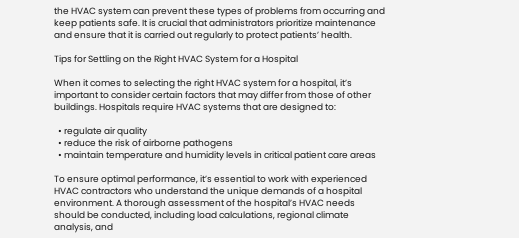the HVAC system can prevent these types of problems from occurring and keep patients safe. It is crucial that administrators prioritize maintenance and ensure that it is carried out regularly to protect patients’ health.

Tips for Settling on the Right HVAC System for a Hospital

When it comes to selecting the right HVAC system for a hospital, it’s important to consider certain factors that may differ from those of other buildings. Hospitals require HVAC systems that are designed to:

  • regulate air quality
  • reduce the risk of airborne pathogens
  • maintain temperature and humidity levels in critical patient care areas

To ensure optimal performance, it’s essential to work with experienced HVAC contractors who understand the unique demands of a hospital environment. A thorough assessment of the hospital’s HVAC needs should be conducted, including load calculations, regional climate analysis, and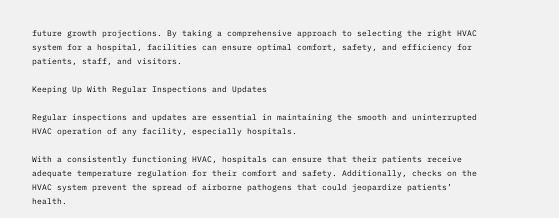future growth projections. By taking a comprehensive approach to selecting the right HVAC system for a hospital, facilities can ensure optimal comfort, safety, and efficiency for patients, staff, and visitors.

Keeping Up With Regular Inspections and Updates

Regular inspections and updates are essential in maintaining the smooth and uninterrupted HVAC operation of any facility, especially hospitals.

With a consistently functioning HVAC, hospitals can ensure that their patients receive adequate temperature regulation for their comfort and safety. Additionally, checks on the HVAC system prevent the spread of airborne pathogens that could jeopardize patients’ health.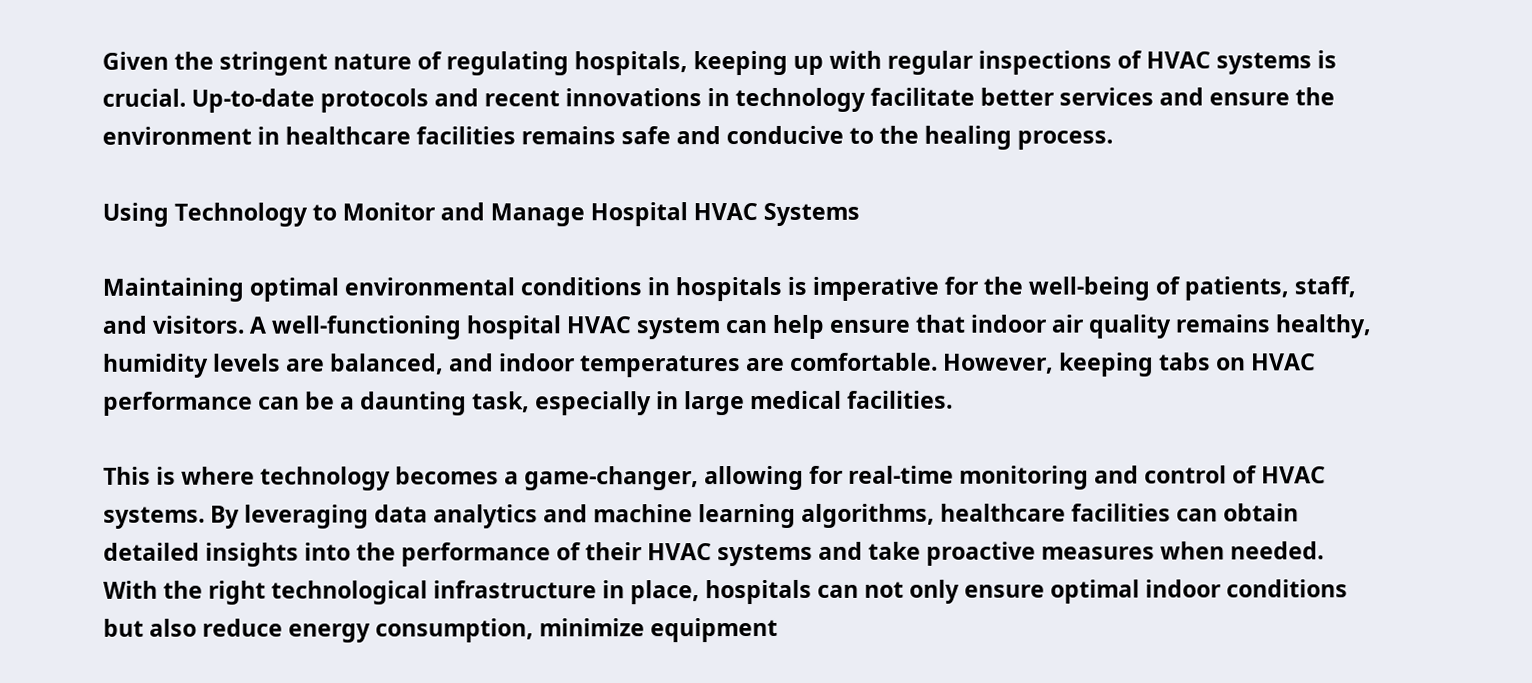Given the stringent nature of regulating hospitals, keeping up with regular inspections of HVAC systems is crucial. Up-to-date protocols and recent innovations in technology facilitate better services and ensure the environment in healthcare facilities remains safe and conducive to the healing process.

Using Technology to Monitor and Manage Hospital HVAC Systems

Maintaining optimal environmental conditions in hospitals is imperative for the well-being of patients, staff, and visitors. A well-functioning hospital HVAC system can help ensure that indoor air quality remains healthy, humidity levels are balanced, and indoor temperatures are comfortable. However, keeping tabs on HVAC performance can be a daunting task, especially in large medical facilities.

This is where technology becomes a game-changer, allowing for real-time monitoring and control of HVAC systems. By leveraging data analytics and machine learning algorithms, healthcare facilities can obtain detailed insights into the performance of their HVAC systems and take proactive measures when needed. With the right technological infrastructure in place, hospitals can not only ensure optimal indoor conditions but also reduce energy consumption, minimize equipment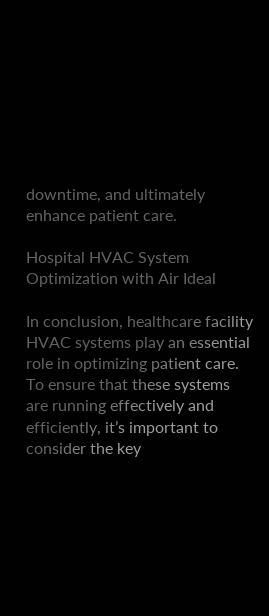downtime, and ultimately enhance patient care.

Hospital HVAC System Optimization with Air Ideal

In conclusion, healthcare facility HVAC systems play an essential role in optimizing patient care. To ensure that these systems are running effectively and efficiently, it’s important to consider the key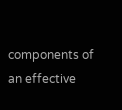components of an effective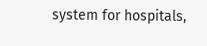system for hospitals,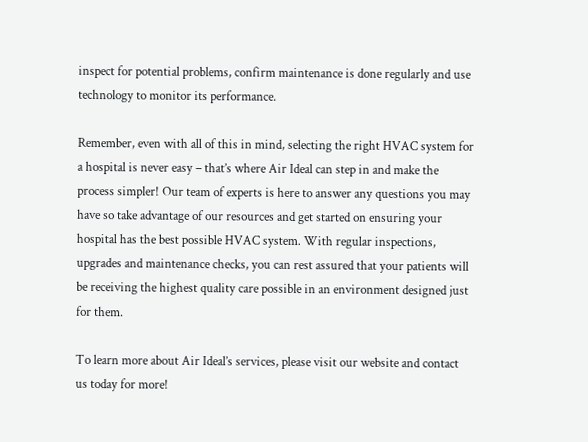inspect for potential problems, confirm maintenance is done regularly and use technology to monitor its performance.

Remember, even with all of this in mind, selecting the right HVAC system for a hospital is never easy – that’s where Air Ideal can step in and make the process simpler! Our team of experts is here to answer any questions you may have so take advantage of our resources and get started on ensuring your hospital has the best possible HVAC system. With regular inspections, upgrades and maintenance checks, you can rest assured that your patients will be receiving the highest quality care possible in an environment designed just for them.

To learn more about Air Ideal’s services, please visit our website and contact us today for more!